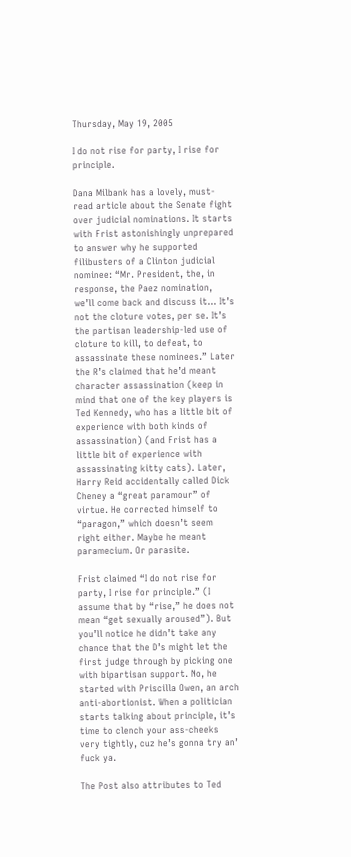Thursday, May 19, 2005

I do not rise for party, I rise for principle.

Dana Milbank has a lovely, must-read article about the Senate fight over judicial nominations. It starts with Frist astonishingly unprepared to answer why he supported filibusters of a Clinton judicial nominee: “Mr. President, the, in response, the Paez nomination, we’ll come back and discuss it... It’s not the cloture votes, per se. It’s the partisan leadership-led use of cloture to kill, to defeat, to assassinate these nominees.” Later the R’s claimed that he’d meant character assassination (keep in mind that one of the key players is Ted Kennedy, who has a little bit of experience with both kinds of assassination) (and Frist has a little bit of experience with assassinating kitty cats). Later, Harry Reid accidentally called Dick Cheney a “great paramour” of virtue. He corrected himself to “paragon,” which doesn’t seem right either. Maybe he meant paramecium. Or parasite.

Frist claimed “I do not rise for party, I rise for principle.” (I assume that by “rise,” he does not mean “get sexually aroused”). But you’ll notice he didn’t take any chance that the D’s might let the first judge through by picking one with bipartisan support. No, he started with Priscilla Owen, an arch anti-abortionist. When a politician starts talking about principle, it’s time to clench your ass-cheeks very tightly, cuz he’s gonna try an’ fuck ya.

The Post also attributes to Ted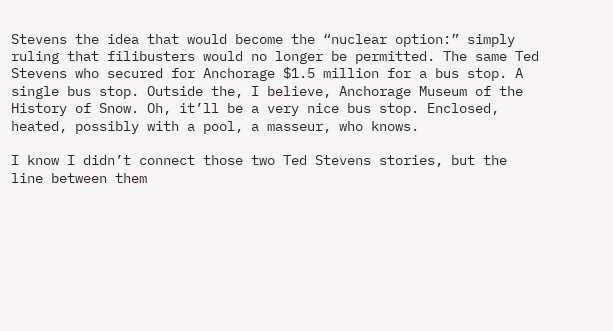Stevens the idea that would become the “nuclear option:” simply ruling that filibusters would no longer be permitted. The same Ted Stevens who secured for Anchorage $1.5 million for a bus stop. A single bus stop. Outside the, I believe, Anchorage Museum of the History of Snow. Oh, it’ll be a very nice bus stop. Enclosed, heated, possibly with a pool, a masseur, who knows.

I know I didn’t connect those two Ted Stevens stories, but the line between them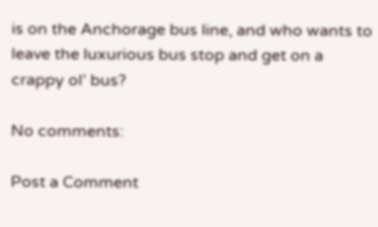is on the Anchorage bus line, and who wants to leave the luxurious bus stop and get on a crappy ol’ bus?

No comments:

Post a Comment